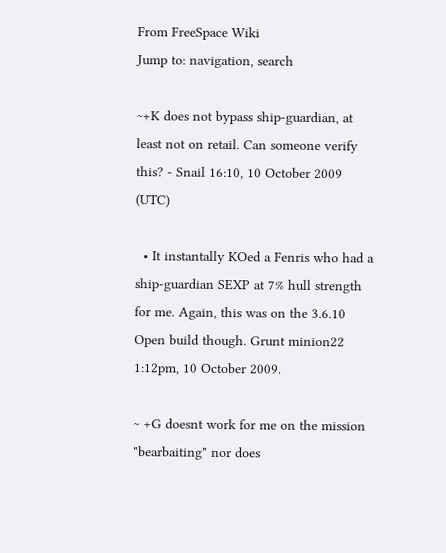From FreeSpace Wiki
Jump to: navigation, search

~+K does not bypass ship-guardian, at least not on retail. Can someone verify this? - Snail 16:10, 10 October 2009 (UTC)

  • It instantally KOed a Fenris who had a ship-guardian SEXP at 7% hull strength for me. Again, this was on the 3.6.10 Open build though. Grunt minion22 1:12pm, 10 October 2009.

~ +G doesnt work for me on the mission "bearbaiting" nor does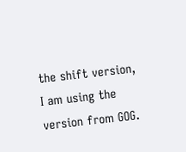the shift version, I am using the version from GOG.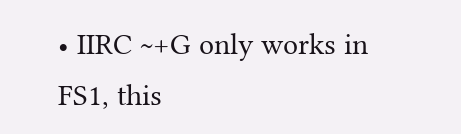• IIRC ~+G only works in FS1, this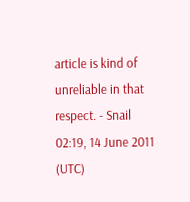article is kind of unreliable in that respect. - Snail 02:19, 14 June 2011 (UTC)